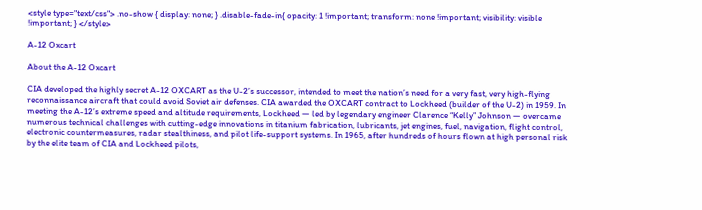<style type="text/css"> .no-show { display: none; } .disable-fade-in{ opacity: 1 !important; transform: none !important; visibility: visible !important; } </style>

A-12 Oxcart

About the A-12 Oxcart

CIA developed the highly secret A-12 OXCART as the U-2’s successor, intended to meet the nation’s need for a very fast, very high-flying reconnaissance aircraft that could avoid Soviet air defenses. CIA awarded the OXCART contract to Lockheed (builder of the U-2) in 1959. In meeting the A-12’s extreme speed and altitude requirements, Lockheed — led by legendary engineer Clarence “Kelly” Johnson — overcame numerous technical challenges with cutting-edge innovations in titanium fabrication, lubricants, jet engines, fuel, navigation, flight control, electronic countermeasures, radar stealthiness, and pilot life-support systems. In 1965, after hundreds of hours flown at high personal risk by the elite team of CIA and Lockheed pilots,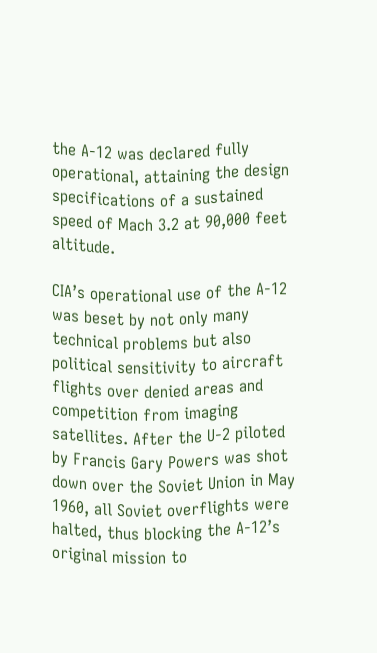the A-12 was declared fully operational, attaining the design specifications of a sustained speed of Mach 3.2 at 90,000 feet altitude.

CIA’s operational use of the A-12 was beset by not only many technical problems but also political sensitivity to aircraft flights over denied areas and competition from imaging satellites. After the U-2 piloted by Francis Gary Powers was shot down over the Soviet Union in May 1960, all Soviet overflights were halted, thus blocking the A-12’s original mission to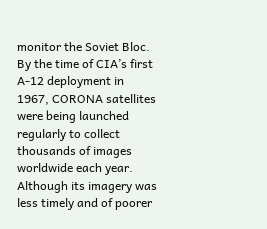monitor the Soviet Bloc. By the time of CIA’s first A-12 deployment in 1967, CORONA satellites were being launched regularly to collect thousands of images worldwide each year. Although its imagery was less timely and of poorer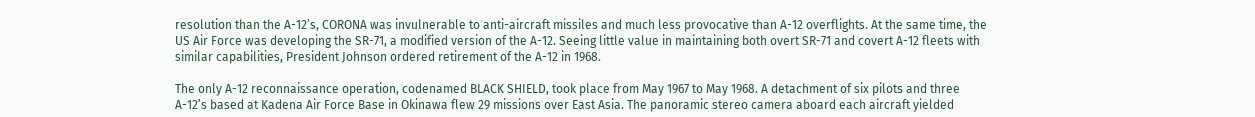resolution than the A-12’s, CORONA was invulnerable to anti-aircraft missiles and much less provocative than A-12 overflights. At the same time, the US Air Force was developing the SR-71, a modified version of the A-12. Seeing little value in maintaining both overt SR-71 and covert A-12 fleets with similar capabilities, President Johnson ordered retirement of the A-12 in 1968.

The only A-12 reconnaissance operation, codenamed BLACK SHIELD, took place from May 1967 to May 1968. A detachment of six pilots and three A-12’s based at Kadena Air Force Base in Okinawa flew 29 missions over East Asia. The panoramic stereo camera aboard each aircraft yielded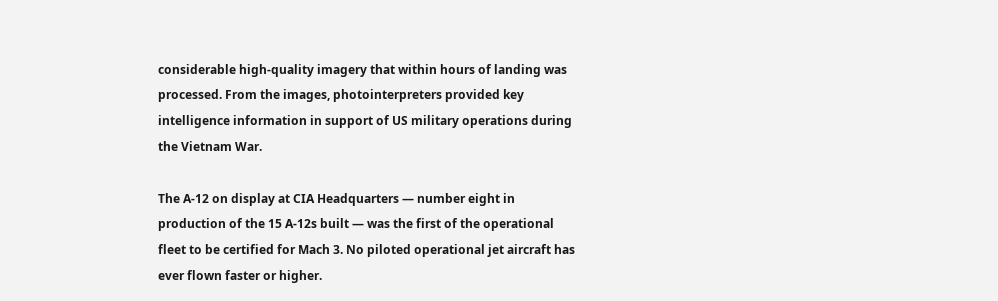considerable high-quality imagery that within hours of landing was processed. From the images, photointerpreters provided key intelligence information in support of US military operations during the Vietnam War.

The A-12 on display at CIA Headquarters — number eight in production of the 15 A-12s built — was the first of the operational fleet to be certified for Mach 3. No piloted operational jet aircraft has ever flown faster or higher.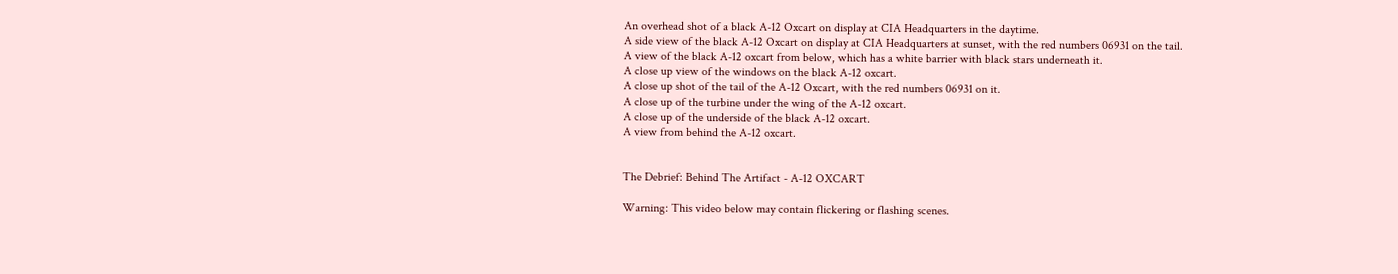An overhead shot of a black A-12 Oxcart on display at CIA Headquarters in the daytime.
A side view of the black A-12 Oxcart on display at CIA Headquarters at sunset, with the red numbers 06931 on the tail.
A view of the black A-12 oxcart from below, which has a white barrier with black stars underneath it.
A close up view of the windows on the black A-12 oxcart.
A close up shot of the tail of the A-12 Oxcart, with the red numbers 06931 on it.
A close up of the turbine under the wing of the A-12 oxcart.
A close up of the underside of the black A-12 oxcart.
A view from behind the A-12 oxcart.


The Debrief: Behind The Artifact - A-12 OXCART

Warning: This video below may contain flickering or flashing scenes.